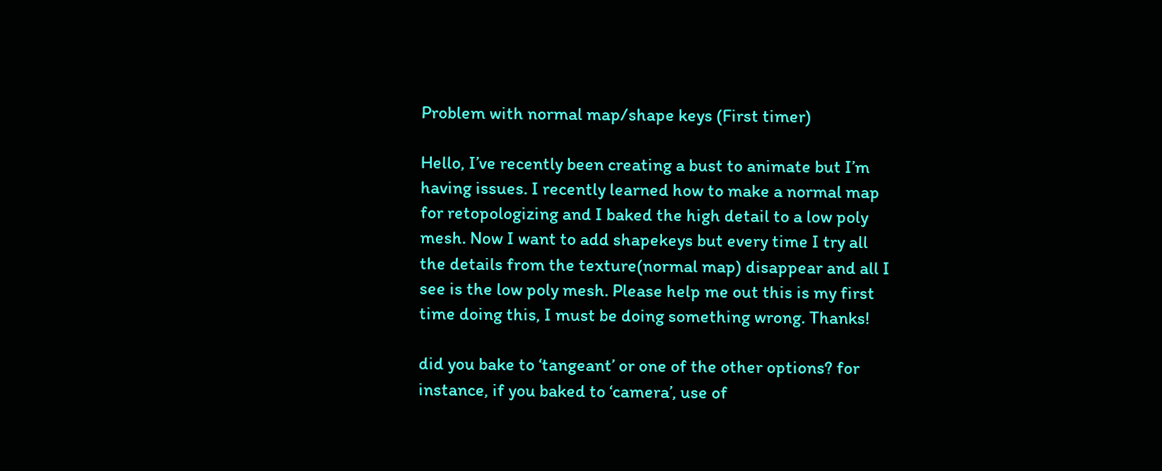Problem with normal map/shape keys (First timer)

Hello, I’ve recently been creating a bust to animate but I’m having issues. I recently learned how to make a normal map for retopologizing and I baked the high detail to a low poly mesh. Now I want to add shapekeys but every time I try all the details from the texture(normal map) disappear and all I see is the low poly mesh. Please help me out this is my first time doing this, I must be doing something wrong. Thanks!

did you bake to ‘tangeant’ or one of the other options? for instance, if you baked to ‘camera’, use of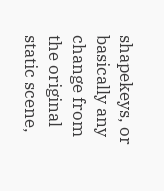shapekeys, or basically any change from the original static scene,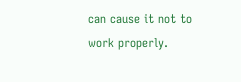can cause it not to work properly.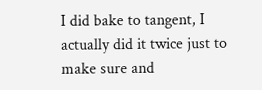I did bake to tangent, I actually did it twice just to make sure and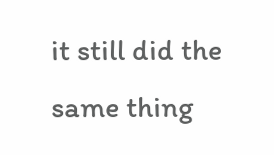it still did the same thing